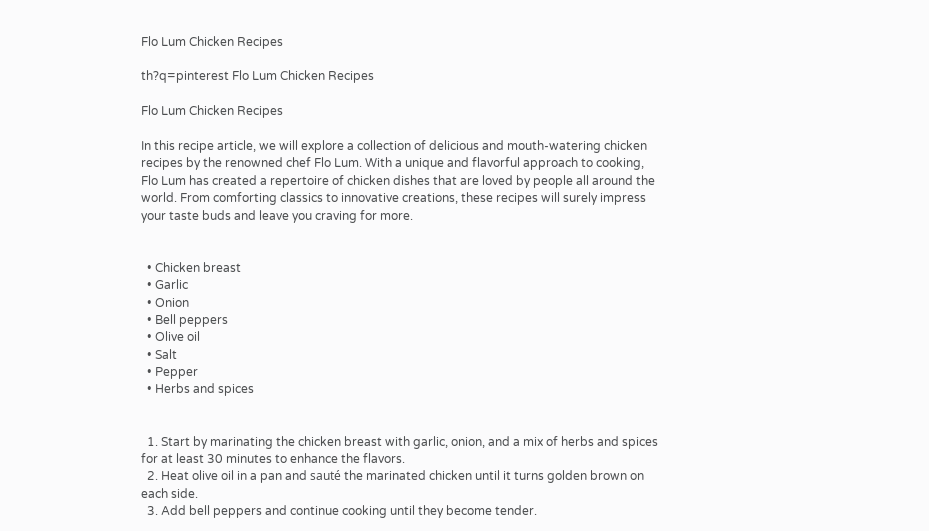Flo Lum Chicken Recipes

th?q=pinterest Flo Lum Chicken Recipes

Flo Lum Chicken Recipes

In this recipe article, we will explore a collection of delicious and mouth-watering chicken recipes by the renowned chef Flo Lum. With a unique and flavorful approach to cooking, Flo Lum has created a repertoire of chicken dishes that are loved by people all around the world. From comforting classics to innovative creations, these recipes will surely impress your taste buds and leave you craving for more.


  • Chicken breast
  • Garlic
  • Onion
  • Bell peppers
  • Olive oil
  • Salt
  • Pepper
  • Herbs and spices


  1. Start by marinating the chicken breast with garlic, onion, and a mix of herbs and spices for at least 30 minutes to enhance the flavors.
  2. Heat olive oil in a pan and sauté the marinated chicken until it turns golden brown on each side.
  3. Add bell peppers and continue cooking until they become tender.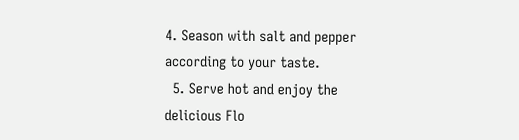4. Season with salt and pepper according to your taste.
  5. Serve hot and enjoy the delicious Flo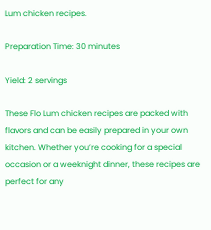Lum chicken recipes.

Preparation Time: 30 minutes

Yield: 2 servings

These Flo Lum chicken recipes are packed with flavors and can be easily prepared in your own kitchen. Whether you’re cooking for a special occasion or a weeknight dinner, these recipes are perfect for any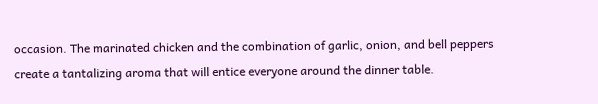occasion. The marinated chicken and the combination of garlic, onion, and bell peppers create a tantalizing aroma that will entice everyone around the dinner table.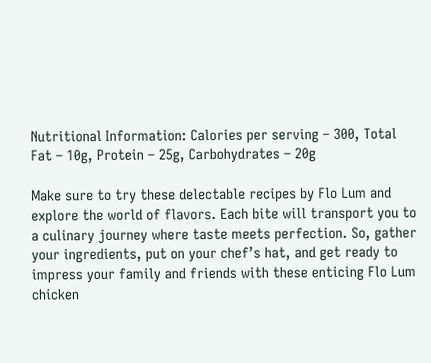Nutritional Information: Calories per serving – 300, Total Fat – 10g, Protein – 25g, Carbohydrates – 20g

Make sure to try these delectable recipes by Flo Lum and explore the world of flavors. Each bite will transport you to a culinary journey where taste meets perfection. So, gather your ingredients, put on your chef’s hat, and get ready to impress your family and friends with these enticing Flo Lum chicken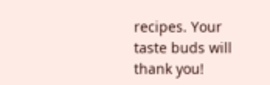recipes. Your taste buds will thank you!